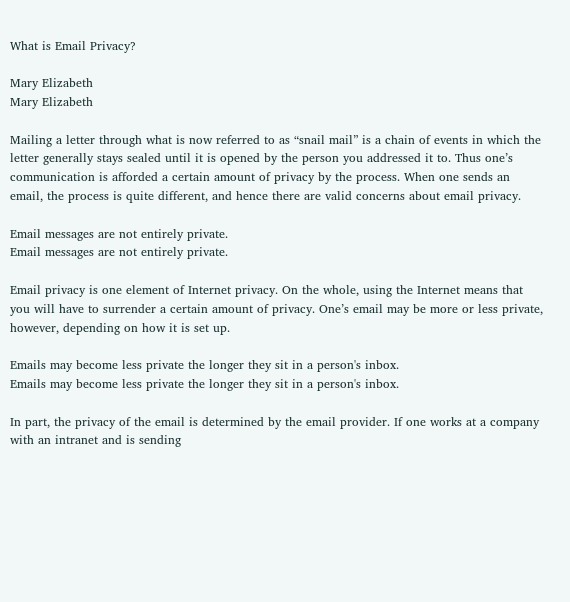What is Email Privacy?

Mary Elizabeth
Mary Elizabeth

Mailing a letter through what is now referred to as “snail mail” is a chain of events in which the letter generally stays sealed until it is opened by the person you addressed it to. Thus one’s communication is afforded a certain amount of privacy by the process. When one sends an email, the process is quite different, and hence there are valid concerns about email privacy.

Email messages are not entirely private.
Email messages are not entirely private.

Email privacy is one element of Internet privacy. On the whole, using the Internet means that you will have to surrender a certain amount of privacy. One’s email may be more or less private, however, depending on how it is set up.

Emails may become less private the longer they sit in a person's inbox.
Emails may become less private the longer they sit in a person's inbox.

In part, the privacy of the email is determined by the email provider. If one works at a company with an intranet and is sending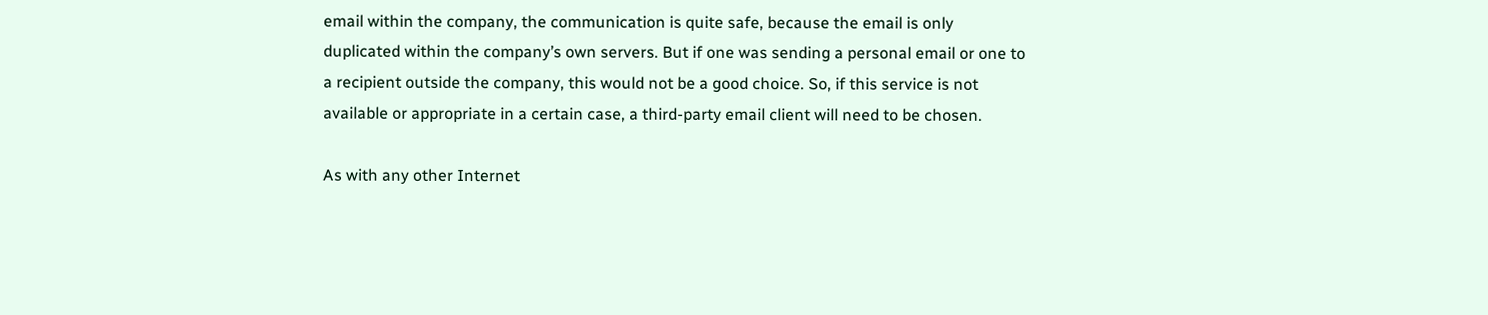email within the company, the communication is quite safe, because the email is only duplicated within the company’s own servers. But if one was sending a personal email or one to a recipient outside the company, this would not be a good choice. So, if this service is not available or appropriate in a certain case, a third-party email client will need to be chosen.

As with any other Internet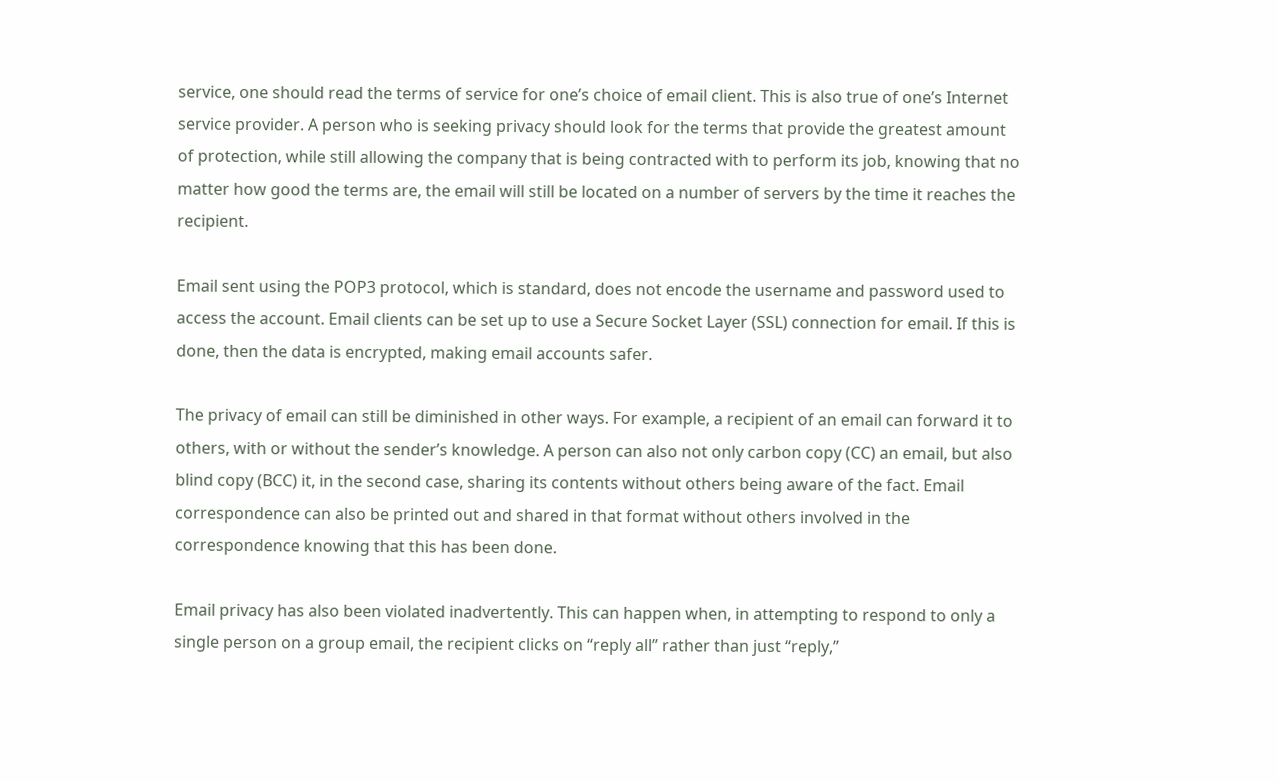service, one should read the terms of service for one’s choice of email client. This is also true of one’s Internet service provider. A person who is seeking privacy should look for the terms that provide the greatest amount of protection, while still allowing the company that is being contracted with to perform its job, knowing that no matter how good the terms are, the email will still be located on a number of servers by the time it reaches the recipient.

Email sent using the POP3 protocol, which is standard, does not encode the username and password used to access the account. Email clients can be set up to use a Secure Socket Layer (SSL) connection for email. If this is done, then the data is encrypted, making email accounts safer.

The privacy of email can still be diminished in other ways. For example, a recipient of an email can forward it to others, with or without the sender’s knowledge. A person can also not only carbon copy (CC) an email, but also blind copy (BCC) it, in the second case, sharing its contents without others being aware of the fact. Email correspondence can also be printed out and shared in that format without others involved in the correspondence knowing that this has been done.

Email privacy has also been violated inadvertently. This can happen when, in attempting to respond to only a single person on a group email, the recipient clicks on “reply all” rather than just “reply,”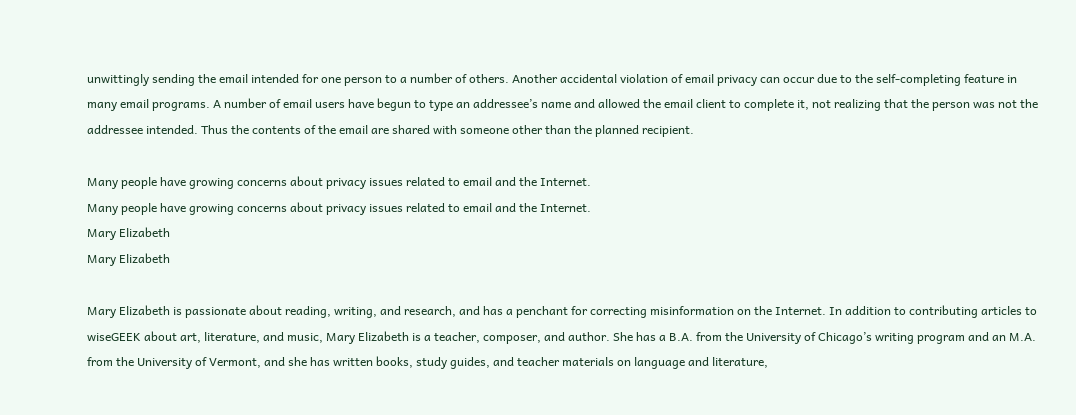unwittingly sending the email intended for one person to a number of others. Another accidental violation of email privacy can occur due to the self-completing feature in many email programs. A number of email users have begun to type an addressee’s name and allowed the email client to complete it, not realizing that the person was not the addressee intended. Thus the contents of the email are shared with someone other than the planned recipient.

Many people have growing concerns about privacy issues related to email and the Internet.
Many people have growing concerns about privacy issues related to email and the Internet.
Mary Elizabeth
Mary Elizabeth

Mary Elizabeth is passionate about reading, writing, and research, and has a penchant for correcting misinformation on the Internet. In addition to contributing articles to wiseGEEK about art, literature, and music, Mary Elizabeth is a teacher, composer, and author. She has a B.A. from the University of Chicago’s writing program and an M.A. from the University of Vermont, and she has written books, study guides, and teacher materials on language and literature,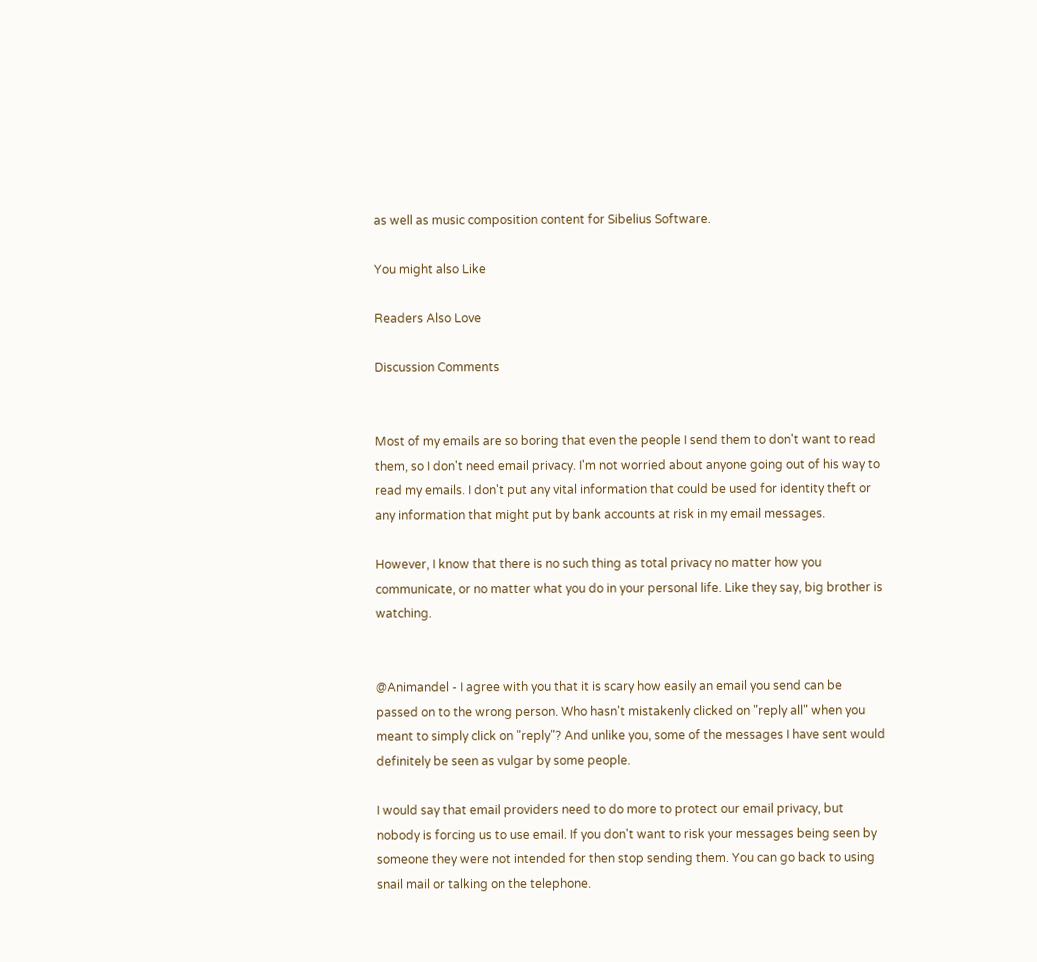as well as music composition content for Sibelius Software.

You might also Like

Readers Also Love

Discussion Comments


Most of my emails are so boring that even the people I send them to don't want to read them, so I don't need email privacy. I'm not worried about anyone going out of his way to read my emails. I don't put any vital information that could be used for identity theft or any information that might put by bank accounts at risk in my email messages.

However, I know that there is no such thing as total privacy no matter how you communicate, or no matter what you do in your personal life. Like they say, big brother is watching.


@Animandel - I agree with you that it is scary how easily an email you send can be passed on to the wrong person. Who hasn't mistakenly clicked on "reply all" when you meant to simply click on "reply"? And unlike you, some of the messages I have sent would definitely be seen as vulgar by some people.

I would say that email providers need to do more to protect our email privacy, but nobody is forcing us to use email. If you don't want to risk your messages being seen by someone they were not intended for then stop sending them. You can go back to using snail mail or talking on the telephone.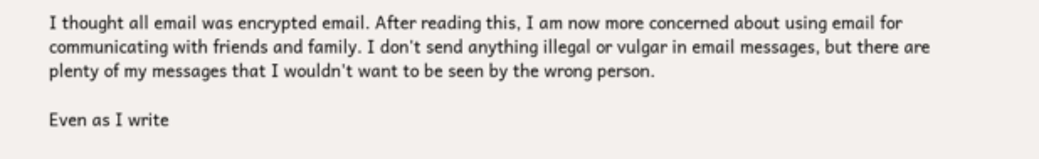I thought all email was encrypted email. After reading this, I am now more concerned about using email for communicating with friends and family. I don't send anything illegal or vulgar in email messages, but there are plenty of my messages that I wouldn't want to be seen by the wrong person.

Even as I write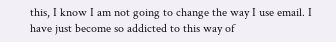this, I know I am not going to change the way I use email. I have just become so addicted to this way of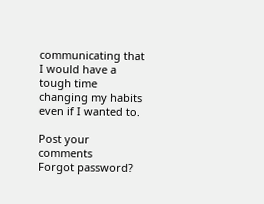communicating that I would have a tough time changing my habits even if I wanted to.

Post your comments
Forgot password?